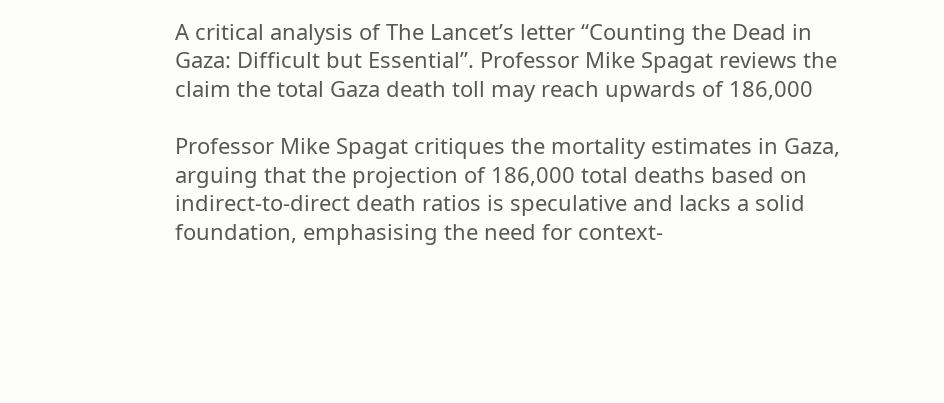A critical analysis of The Lancet’s letter “Counting the Dead in Gaza: Difficult but Essential”. Professor Mike Spagat reviews the claim the total Gaza death toll may reach upwards of 186,000

Professor Mike Spagat critiques the mortality estimates in Gaza, arguing that the projection of 186,000 total deaths based on indirect-to-direct death ratios is speculative and lacks a solid foundation, emphasising the need for context-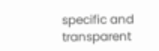specific and transparent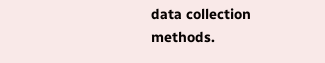data collection methods.